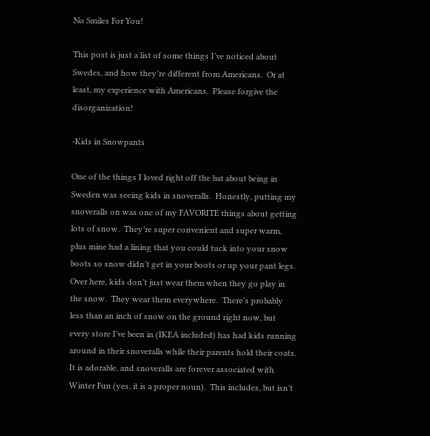No Smiles For You!

This post is just a list of some things I’ve noticed about Swedes, and how they’re different from Americans.  Or at least, my experience with Americans.  Please forgive the disorganization!

-Kids in Snowpants

One of the things I loved right off the bat about being in Sweden was seeing kids in snoveralls.  Honestly, putting my snoveralls on was one of my FAVORITE things about getting lots of snow.  They’re super convenient and super warm, plus mine had a lining that you could tuck into your snow boots so snow didn’t get in your boots or up your pant legs.  Over here, kids don’t just wear them when they go play in the snow.  They wear them everywhere.  There’s probably less than an inch of snow on the ground right now, but every store I’ve been in (IKEA included) has had kids running around in their snoveralls while their parents hold their coats.  It is adorable, and snoveralls are forever associated with Winter Fun (yes, it is a proper noun).  This includes, but isn’t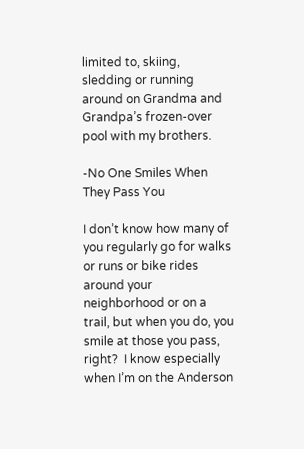limited to, skiing, sledding or running around on Grandma and Grandpa’s frozen-over pool with my brothers.

-No One Smiles When They Pass You

I don’t know how many of you regularly go for walks or runs or bike rides around your neighborhood or on a trail, but when you do, you smile at those you pass, right?  I know especially when I’m on the Anderson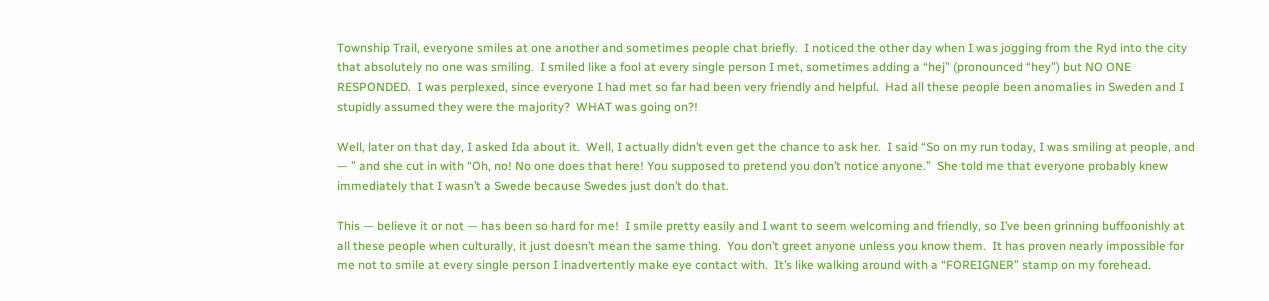Township Trail, everyone smiles at one another and sometimes people chat briefly.  I noticed the other day when I was jogging from the Ryd into the city that absolutely no one was smiling.  I smiled like a fool at every single person I met, sometimes adding a “hej” (pronounced “hey”) but NO ONE RESPONDED.  I was perplexed, since everyone I had met so far had been very friendly and helpful.  Had all these people been anomalies in Sweden and I stupidly assumed they were the majority?  WHAT was going on?!

Well, later on that day, I asked Ida about it.  Well, I actually didn’t even get the chance to ask her.  I said “So on my run today, I was smiling at people, and — ” and she cut in with “Oh, no! No one does that here! You supposed to pretend you don’t notice anyone.”  She told me that everyone probably knew immediately that I wasn’t a Swede because Swedes just don’t do that.

This — believe it or not — has been so hard for me!  I smile pretty easily and I want to seem welcoming and friendly, so I’ve been grinning buffoonishly at all these people when culturally, it just doesn’t mean the same thing.  You don’t greet anyone unless you know them.  It has proven nearly impossible for me not to smile at every single person I inadvertently make eye contact with.  It’s like walking around with a “FOREIGNER” stamp on my forehead.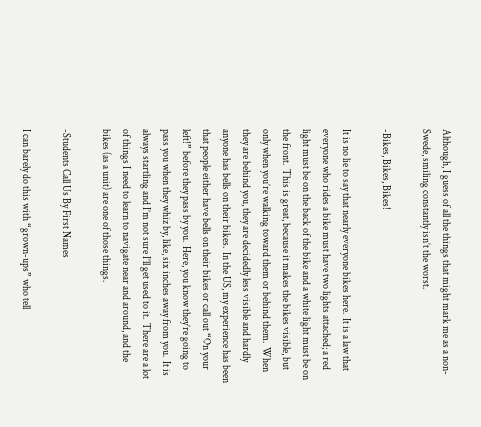Although, I guess of all the things that might mark me as a non-Swede, smiling constantly isn’t the worst.

-Bikes, Bikes, Bikes!

It is no lie to say that nearly everyone bikes here.  It is a law that everyone who rides a bike must have two lights attached; a red light must be on the back of the bike and a white light must be on the front.  This is great, because it makes the bikes visible, but only when you’re walking toward them or behind them.  When they are behind you, they are decidedly less visible and hardly anyone has bells on their bikes.  In the US, my experience has been that people either have bells on their bikes or call out “On your left!” before they pass by you.  Here, you know they’re going to pass you when they whiz by, like, six inches away from you.  It is always startling and I’m not sure I’ll get used to it.  There are a lot of things I need to learn to navigate near and around, and the bikes (as a unit) are one of those things.

-Students Call Us By First Names

I can barely do this with “grown-ups” who tell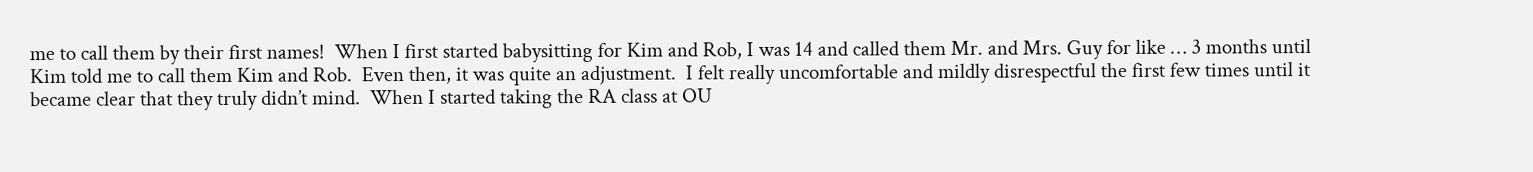me to call them by their first names!  When I first started babysitting for Kim and Rob, I was 14 and called them Mr. and Mrs. Guy for like … 3 months until Kim told me to call them Kim and Rob.  Even then, it was quite an adjustment.  I felt really uncomfortable and mildly disrespectful the first few times until it became clear that they truly didn’t mind.  When I started taking the RA class at OU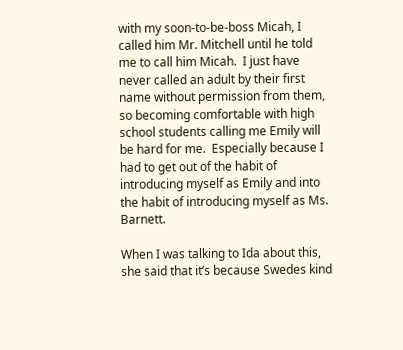with my soon-to-be-boss Micah, I called him Mr. Mitchell until he told me to call him Micah.  I just have never called an adult by their first name without permission from them, so becoming comfortable with high school students calling me Emily will be hard for me.  Especially because I had to get out of the habit of introducing myself as Emily and into the habit of introducing myself as Ms. Barnett.

When I was talking to Ida about this, she said that it’s because Swedes kind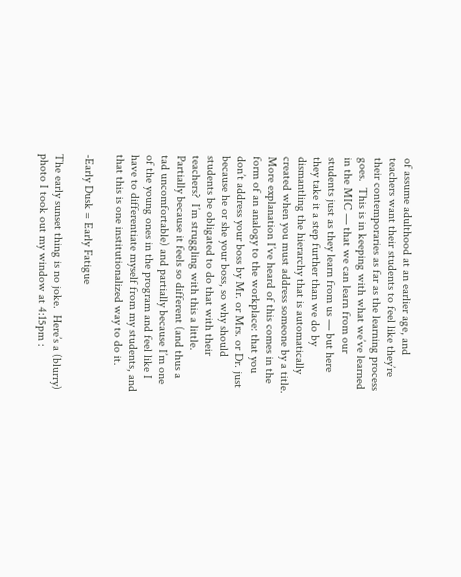of assume adulthood at an earlier age, and teachers want their students to feel like they’re their contemporaries as far as the learning process goes.  This is in keeping with what we’ve learned in the MIC — that we can learn from our students just as they learn from us — but here they take it a step further than we do by dismantling the hierarchy that is automatically created when you must address someone by a title.  More explanation I’ve heard of this comes in the form of an analogy to the workplace: that you don’t address your boss by Mr. or Mrs. or Dr. just because he or she your boss, so why should students be obligated to do that with their teachers?  I’m struggling with this a little.  Partially because it feels so different (and thus a tad uncomfortable) and partially because I’m one of the young ones in the program and feel like I have to differentiate myself from my students, and that this is one institutionalized way to do it.

-Early Dusk = Early Fatigue

The early sunset thing is no joke.  Here’s a (blurry) photo I took out my window at 4:15pm :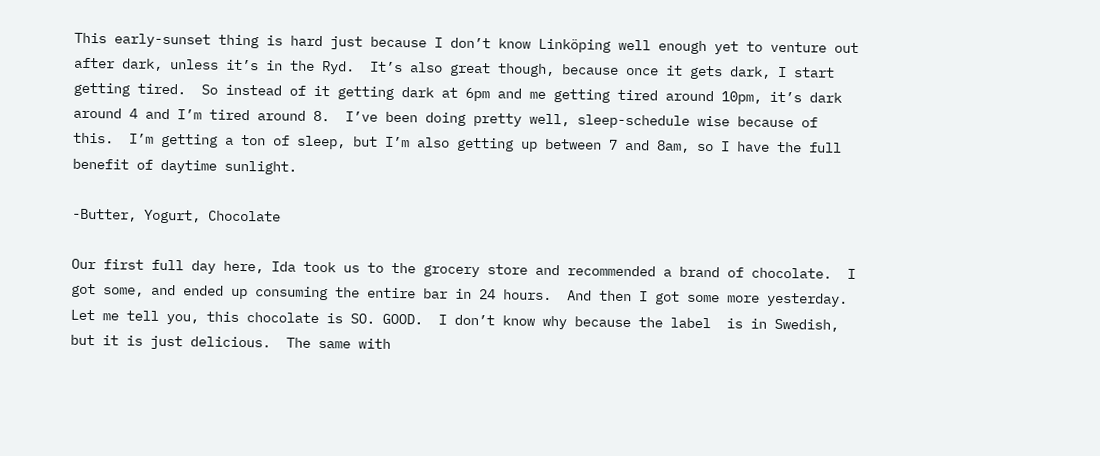This early-sunset thing is hard just because I don’t know Linköping well enough yet to venture out after dark, unless it’s in the Ryd.  It’s also great though, because once it gets dark, I start getting tired.  So instead of it getting dark at 6pm and me getting tired around 10pm, it’s dark around 4 and I’m tired around 8.  I’ve been doing pretty well, sleep-schedule wise because of this.  I’m getting a ton of sleep, but I’m also getting up between 7 and 8am, so I have the full benefit of daytime sunlight.

-Butter, Yogurt, Chocolate

Our first full day here, Ida took us to the grocery store and recommended a brand of chocolate.  I got some, and ended up consuming the entire bar in 24 hours.  And then I got some more yesterday.  Let me tell you, this chocolate is SO. GOOD.  I don’t know why because the label  is in Swedish, but it is just delicious.  The same with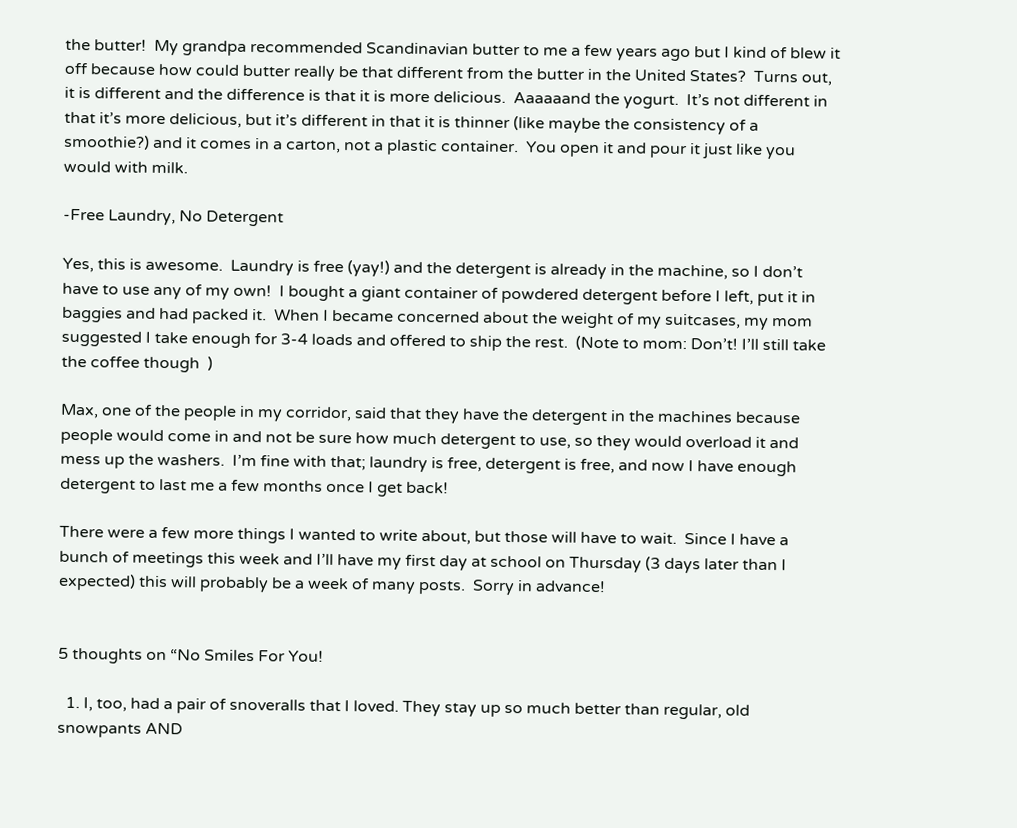the butter!  My grandpa recommended Scandinavian butter to me a few years ago but I kind of blew it off because how could butter really be that different from the butter in the United States?  Turns out, it is different and the difference is that it is more delicious.  Aaaaaand the yogurt.  It’s not different in that it’s more delicious, but it’s different in that it is thinner (like maybe the consistency of a smoothie?) and it comes in a carton, not a plastic container.  You open it and pour it just like you would with milk.

-Free Laundry, No Detergent

Yes, this is awesome.  Laundry is free (yay!) and the detergent is already in the machine, so I don’t have to use any of my own!  I bought a giant container of powdered detergent before I left, put it in baggies and had packed it.  When I became concerned about the weight of my suitcases, my mom suggested I take enough for 3-4 loads and offered to ship the rest.  (Note to mom: Don’t! I’ll still take the coffee though  )

Max, one of the people in my corridor, said that they have the detergent in the machines because people would come in and not be sure how much detergent to use, so they would overload it and mess up the washers.  I’m fine with that; laundry is free, detergent is free, and now I have enough detergent to last me a few months once I get back!

There were a few more things I wanted to write about, but those will have to wait.  Since I have a bunch of meetings this week and I’ll have my first day at school on Thursday (3 days later than I expected) this will probably be a week of many posts.  Sorry in advance!


5 thoughts on “No Smiles For You!

  1. I, too, had a pair of snoveralls that I loved. They stay up so much better than regular, old snowpants AND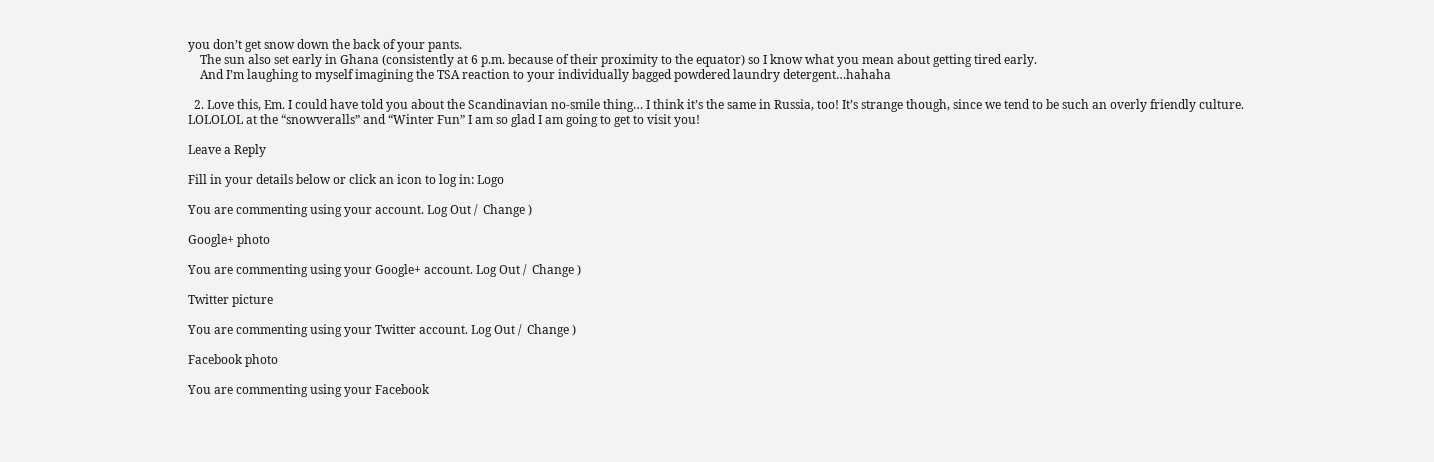you don’t get snow down the back of your pants.
    The sun also set early in Ghana (consistently at 6 p.m. because of their proximity to the equator) so I know what you mean about getting tired early.
    And I’m laughing to myself imagining the TSA reaction to your individually bagged powdered laundry detergent…hahaha

  2. Love this, Em. I could have told you about the Scandinavian no-smile thing… I think it’s the same in Russia, too! It’s strange though, since we tend to be such an overly friendly culture. LOLOLOL at the “snowveralls” and “Winter Fun” I am so glad I am going to get to visit you!

Leave a Reply

Fill in your details below or click an icon to log in: Logo

You are commenting using your account. Log Out /  Change )

Google+ photo

You are commenting using your Google+ account. Log Out /  Change )

Twitter picture

You are commenting using your Twitter account. Log Out /  Change )

Facebook photo

You are commenting using your Facebook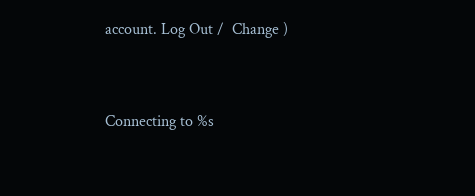account. Log Out /  Change )


Connecting to %s